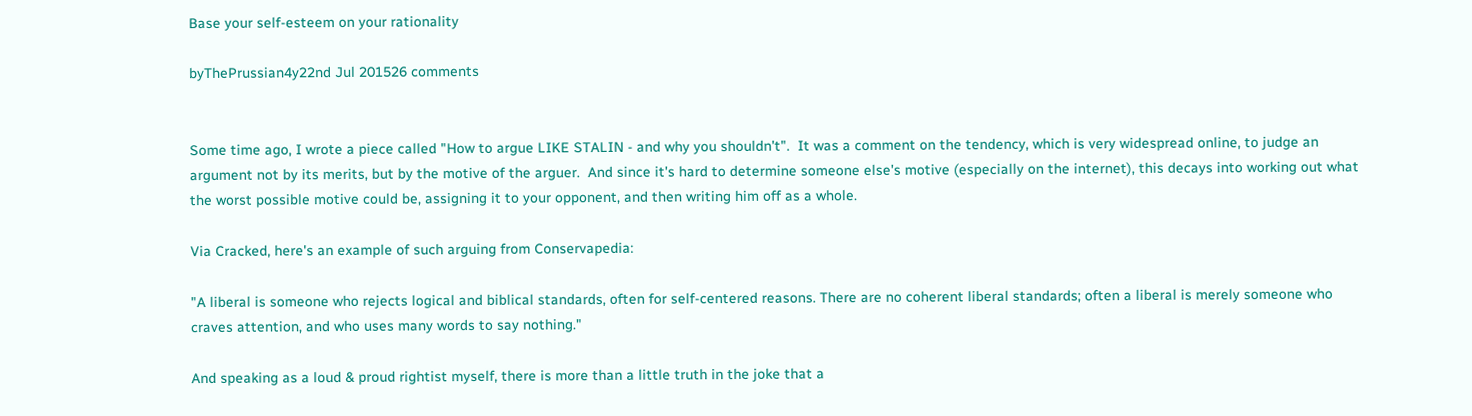Base your self-esteem on your rationality

byThePrussian4y22nd Jul 201526 comments


Some time ago, I wrote a piece called "How to argue LIKE STALIN - and why you shouldn't".  It was a comment on the tendency, which is very widespread online, to judge an argument not by its merits, but by the motive of the arguer.  And since it's hard to determine someone else's motive (especially on the internet), this decays into working out what the worst possible motive could be, assigning it to your opponent, and then writing him off as a whole.

Via Cracked, here's an example of such arguing from Conservapedia:

"A liberal is someone who rejects logical and biblical standards, often for self-centered reasons. There are no coherent liberal standards; often a liberal is merely someone who craves attention, and who uses many words to say nothing."

And speaking as a loud & proud rightist myself, there is more than a little truth in the joke that a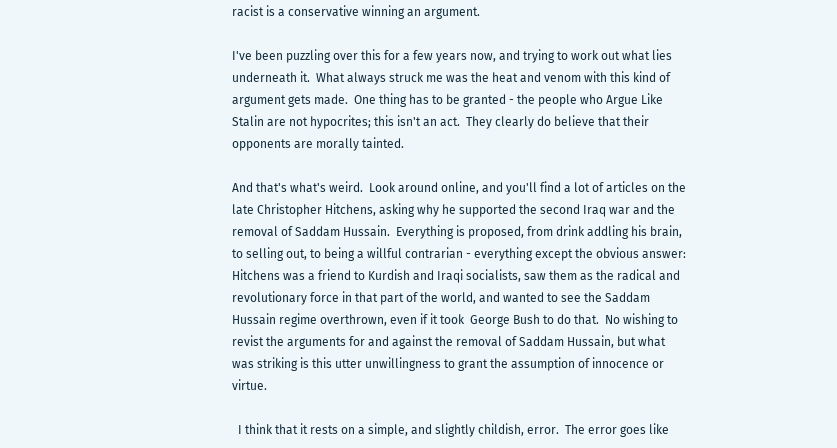racist is a conservative winning an argument.

I've been puzzling over this for a few years now, and trying to work out what lies underneath it.  What always struck me was the heat and venom with this kind of argument gets made.  One thing has to be granted - the people who Argue Like Stalin are not hypocrites; this isn't an act.  They clearly do believe that their opponents are morally tainted.

And that's what's weird.  Look around online, and you'll find a lot of articles on the late Christopher Hitchens, asking why he supported the second Iraq war and the removal of Saddam Hussain.  Everything is proposed, from drink addling his brain, to selling out, to being a willful contrarian - everything except the obvious answer: Hitchens was a friend to Kurdish and Iraqi socialists, saw them as the radical and revolutionary force in that part of the world, and wanted to see the Saddam Hussain regime overthrown, even if it took  George Bush to do that.  No wishing to revist the arguments for and against the removal of Saddam Hussain, but what was striking is this utter unwillingness to grant the assumption of innocence or virtue.

  I think that it rests on a simple, and slightly childish, error.  The error goes like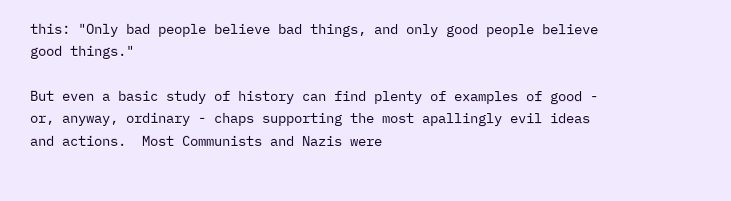this: "Only bad people believe bad things, and only good people believe good things."

But even a basic study of history can find plenty of examples of good - or, anyway, ordinary - chaps supporting the most apallingly evil ideas and actions.  Most Communists and Nazis were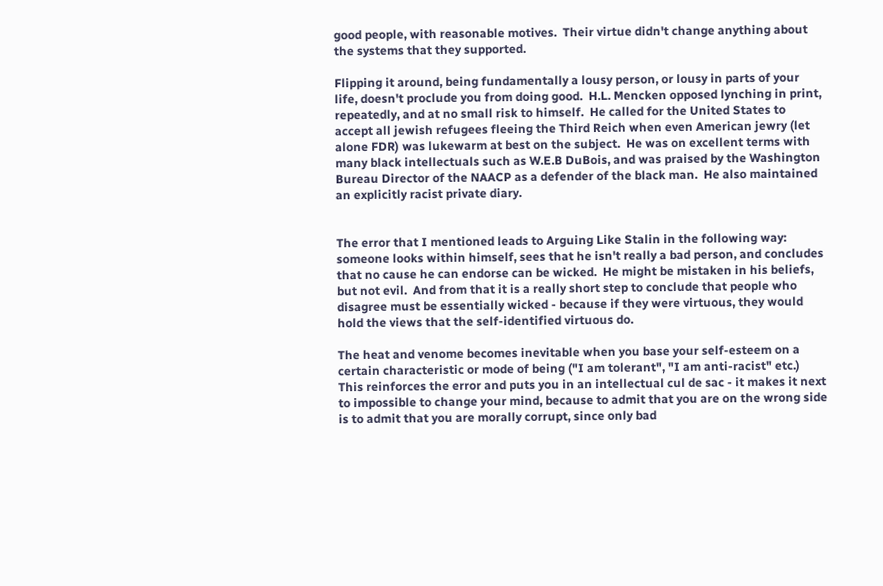good people, with reasonable motives.  Their virtue didn't change anything about the systems that they supported.

Flipping it around, being fundamentally a lousy person, or lousy in parts of your life, doesn't proclude you from doing good.  H.L. Mencken opposed lynching in print, repeatedly, and at no small risk to himself.  He called for the United States to accept all jewish refugees fleeing the Third Reich when even American jewry (let alone FDR) was lukewarm at best on the subject.  He was on excellent terms with many black intellectuals such as W.E.B DuBois, and was praised by the Washington Bureau Director of the NAACP as a defender of the black man.  He also maintained an explicitly racist private diary.


The error that I mentioned leads to Arguing Like Stalin in the following way: someone looks within himself, sees that he isn't really a bad person, and concludes that no cause he can endorse can be wicked.  He might be mistaken in his beliefs, but not evil.  And from that it is a really short step to conclude that people who disagree must be essentially wicked - because if they were virtuous, they would hold the views that the self-identified virtuous do.

The heat and venome becomes inevitable when you base your self-esteem on a certain characteristic or mode of being ("I am tolerant", "I am anti-racist" etc.)  This reinforces the error and puts you in an intellectual cul de sac - it makes it next to impossible to change your mind, because to admit that you are on the wrong side is to admit that you are morally corrupt, since only bad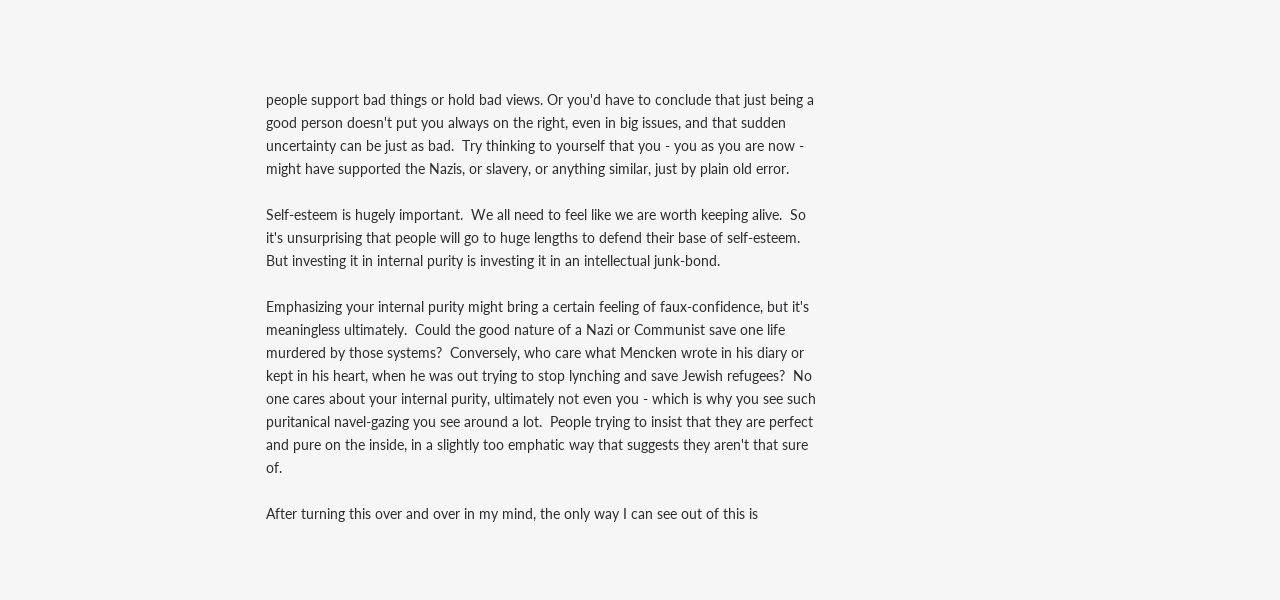people support bad things or hold bad views. Or you'd have to conclude that just being a good person doesn't put you always on the right, even in big issues, and that sudden uncertainty can be just as bad.  Try thinking to yourself that you - you as you are now - might have supported the Nazis, or slavery, or anything similar, just by plain old error.

Self-esteem is hugely important.  We all need to feel like we are worth keeping alive.  So it's unsurprising that people will go to huge lengths to defend their base of self-esteem.  But investing it in internal purity is investing it in an intellectual junk-bond.

Emphasizing your internal purity might bring a certain feeling of faux-confidence, but it's meaningless ultimately.  Could the good nature of a Nazi or Communist save one life murdered by those systems?  Conversely, who care what Mencken wrote in his diary or kept in his heart, when he was out trying to stop lynching and save Jewish refugees?  No one cares about your internal purity, ultimately not even you - which is why you see such puritanical navel-gazing you see around a lot.  People trying to insist that they are perfect and pure on the inside, in a slightly too emphatic way that suggests they aren't that sure of.

After turning this over and over in my mind, the only way I can see out of this is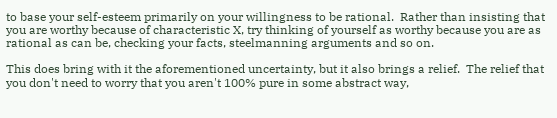to base your self-esteem primarily on your willingness to be rational.  Rather than insisting that you are worthy because of characteristic X, try thinking of yourself as worthy because you are as rational as can be, checking your facts, steelmanning arguments and so on.

This does bring with it the aforementioned uncertainty, but it also brings a relief.  The relief that you don't need to worry that you aren't 100% pure in some abstract way,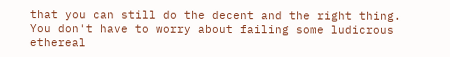that you can still do the decent and the right thing. You don't have to worry about failing some ludicrous ethereal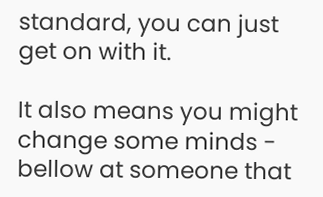standard, you can just get on with it.

It also means you might change some minds - bellow at someone that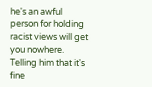he's an awful person for holding racist views will get you nowhere.  Telling him that it's fine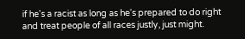if he's a racist as long as he's prepared to do right and treat people of all races justly, just might.